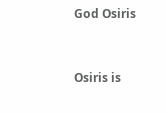God Osiris


Osiris is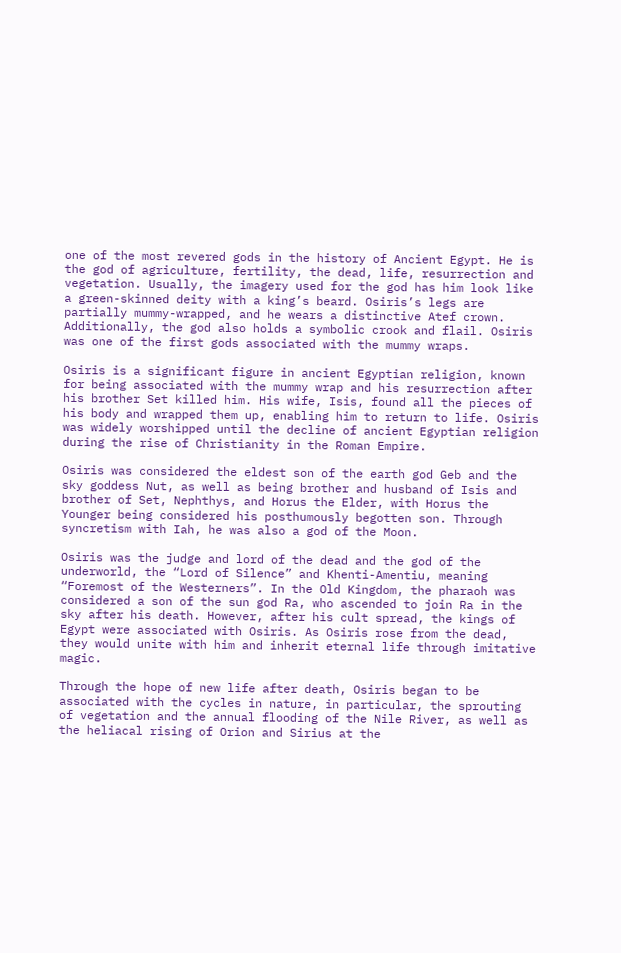one of the most revered gods in the history of Ancient Egypt. He is the god of agriculture, fertility, the dead, life, resurrection and vegetation. Usually, the imagery used for the god has him look like a green-skinned deity with a king’s beard. Osiris’s legs are partially mummy-wrapped, and he wears a distinctive Atef crown. Additionally, the god also holds a symbolic crook and flail. Osiris was one of the first gods associated with the mummy wraps.

Osiris is a significant figure in ancient Egyptian religion, known for being associated with the mummy wrap and his resurrection after his brother Set killed him. His wife, Isis, found all the pieces of his body and wrapped them up, enabling him to return to life. Osiris was widely worshipped until the decline of ancient Egyptian religion during the rise of Christianity in the Roman Empire.

Osiris was considered the eldest son of the earth god Geb and the sky goddess Nut, as well as being brother and husband of Isis and brother of Set, Nephthys, and Horus the Elder, with Horus the Younger being considered his posthumously begotten son. Through syncretism with Iah, he was also a god of the Moon.

Osiris was the judge and lord of the dead and the god of the underworld, the “Lord of Silence” and Khenti-Amentiu, meaning “Foremost of the Westerners”. In the Old Kingdom, the pharaoh was considered a son of the sun god Ra, who ascended to join Ra in the sky after his death. However, after his cult spread, the kings of Egypt were associated with Osiris. As Osiris rose from the dead, they would unite with him and inherit eternal life through imitative magic.

Through the hope of new life after death, Osiris began to be associated with the cycles in nature, in particular, the sprouting of vegetation and the annual flooding of the Nile River, as well as the heliacal rising of Orion and Sirius at the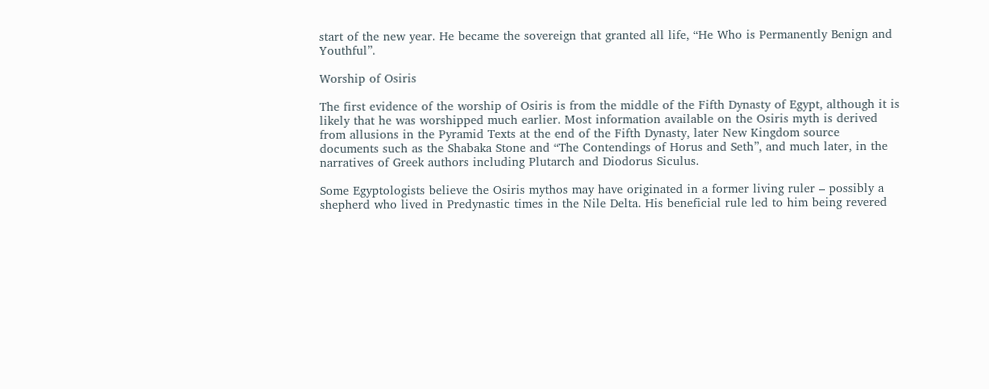start of the new year. He became the sovereign that granted all life, “He Who is Permanently Benign and Youthful”.

Worship of Osiris

The first evidence of the worship of Osiris is from the middle of the Fifth Dynasty of Egypt, although it is likely that he was worshipped much earlier. Most information available on the Osiris myth is derived from allusions in the Pyramid Texts at the end of the Fifth Dynasty, later New Kingdom source documents such as the Shabaka Stone and “The Contendings of Horus and Seth”, and much later, in the narratives of Greek authors including Plutarch and Diodorus Siculus.

Some Egyptologists believe the Osiris mythos may have originated in a former living ruler – possibly a shepherd who lived in Predynastic times in the Nile Delta. His beneficial rule led to him being revered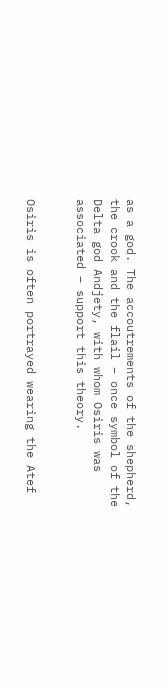as a god. The accoutrements of the shepherd, the crook and the flail – once symbol of the Delta god Andjety, with whom Osiris was associated – support this theory.


Osiris is often portrayed wearing the Atef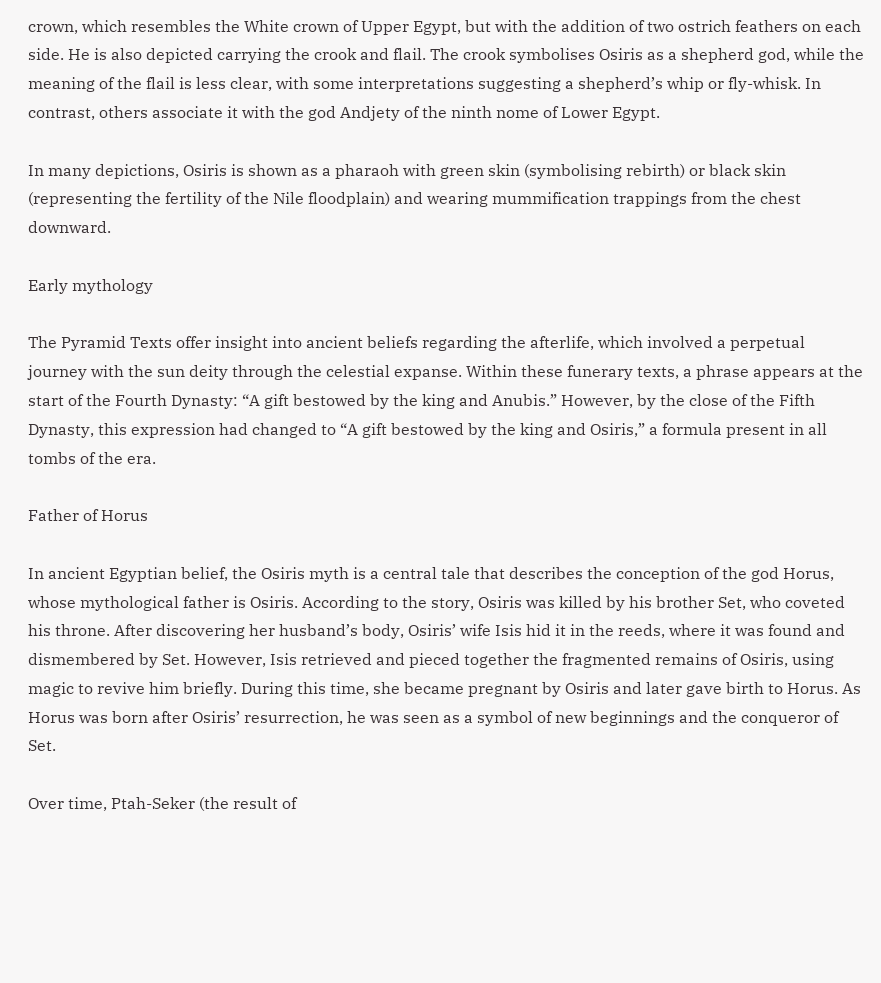crown, which resembles the White crown of Upper Egypt, but with the addition of two ostrich feathers on each side. He is also depicted carrying the crook and flail. The crook symbolises Osiris as a shepherd god, while the meaning of the flail is less clear, with some interpretations suggesting a shepherd’s whip or fly-whisk. In contrast, others associate it with the god Andjety of the ninth nome of Lower Egypt.

In many depictions, Osiris is shown as a pharaoh with green skin (symbolising rebirth) or black skin (representing the fertility of the Nile floodplain) and wearing mummification trappings from the chest downward.

Early mythology

The Pyramid Texts offer insight into ancient beliefs regarding the afterlife, which involved a perpetual journey with the sun deity through the celestial expanse. Within these funerary texts, a phrase appears at the start of the Fourth Dynasty: “A gift bestowed by the king and Anubis.” However, by the close of the Fifth Dynasty, this expression had changed to “A gift bestowed by the king and Osiris,” a formula present in all tombs of the era.

Father of Horus

In ancient Egyptian belief, the Osiris myth is a central tale that describes the conception of the god Horus, whose mythological father is Osiris. According to the story, Osiris was killed by his brother Set, who coveted his throne. After discovering her husband’s body, Osiris’ wife Isis hid it in the reeds, where it was found and dismembered by Set. However, Isis retrieved and pieced together the fragmented remains of Osiris, using magic to revive him briefly. During this time, she became pregnant by Osiris and later gave birth to Horus. As Horus was born after Osiris’ resurrection, he was seen as a symbol of new beginnings and the conqueror of Set.

Over time, Ptah-Seker (the result of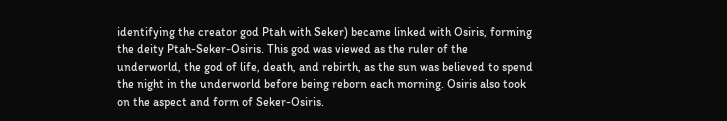identifying the creator god Ptah with Seker) became linked with Osiris, forming the deity Ptah-Seker-Osiris. This god was viewed as the ruler of the underworld, the god of life, death, and rebirth, as the sun was believed to spend the night in the underworld before being reborn each morning. Osiris also took on the aspect and form of Seker-Osiris.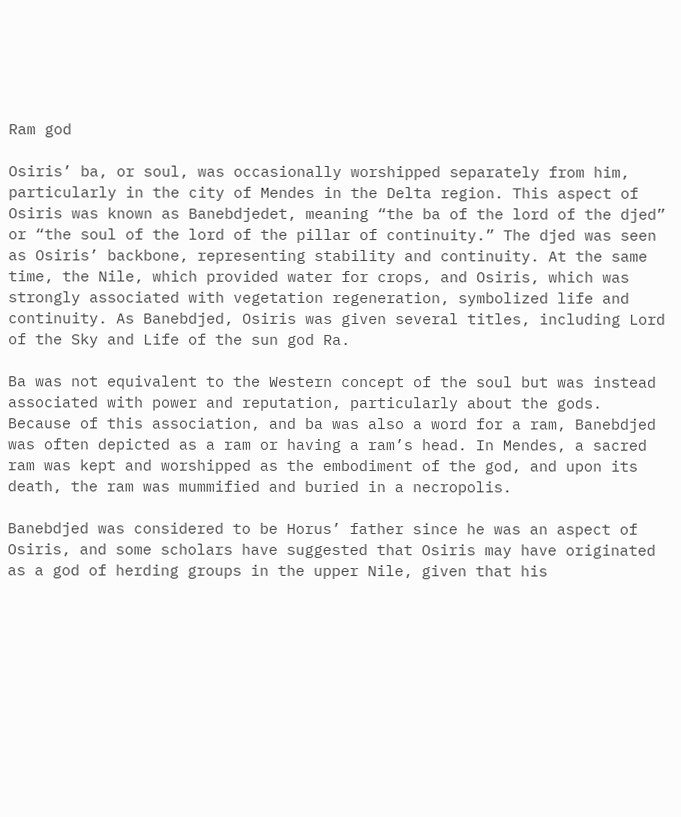Ram god

Osiris’ ba, or soul, was occasionally worshipped separately from him, particularly in the city of Mendes in the Delta region. This aspect of Osiris was known as Banebdjedet, meaning “the ba of the lord of the djed” or “the soul of the lord of the pillar of continuity.” The djed was seen as Osiris’ backbone, representing stability and continuity. At the same time, the Nile, which provided water for crops, and Osiris, which was strongly associated with vegetation regeneration, symbolized life and continuity. As Banebdjed, Osiris was given several titles, including Lord of the Sky and Life of the sun god Ra.

Ba was not equivalent to the Western concept of the soul but was instead associated with power and reputation, particularly about the gods. Because of this association, and ba was also a word for a ram, Banebdjed was often depicted as a ram or having a ram’s head. In Mendes, a sacred ram was kept and worshipped as the embodiment of the god, and upon its death, the ram was mummified and buried in a necropolis.

Banebdjed was considered to be Horus’ father since he was an aspect of Osiris, and some scholars have suggested that Osiris may have originated as a god of herding groups in the upper Nile, given that his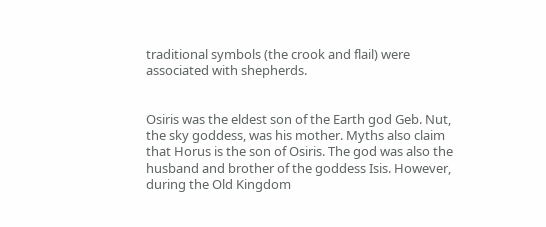traditional symbols (the crook and flail) were associated with shepherds.


Osiris was the eldest son of the Earth god Geb. Nut, the sky goddess, was his mother. Myths also claim that Horus is the son of Osiris. The god was also the husband and brother of the goddess Isis. However, during the Old Kingdom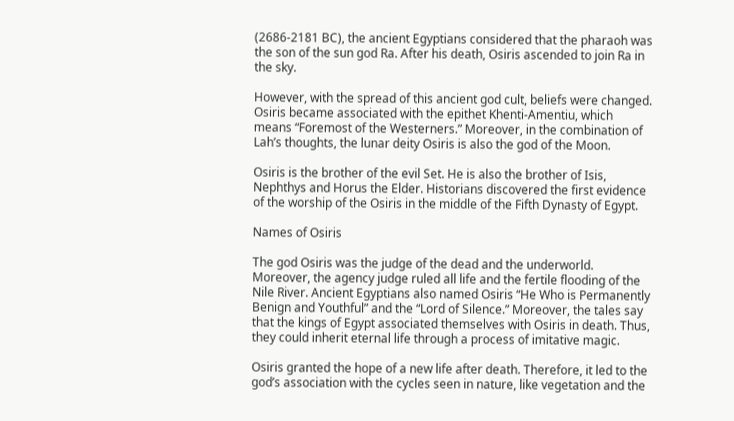(2686-2181 BC), the ancient Egyptians considered that the pharaoh was the son of the sun god Ra. After his death, Osiris ascended to join Ra in the sky.

However, with the spread of this ancient god cult, beliefs were changed. Osiris became associated with the epithet Khenti-Amentiu, which means “Foremost of the Westerners.” Moreover, in the combination of Lah’s thoughts, the lunar deity Osiris is also the god of the Moon.

Osiris is the brother of the evil Set. He is also the brother of Isis, Nephthys and Horus the Elder. Historians discovered the first evidence of the worship of the Osiris in the middle of the Fifth Dynasty of Egypt.

Names of Osiris

The god Osiris was the judge of the dead and the underworld. Moreover, the agency judge ruled all life and the fertile flooding of the Nile River. Ancient Egyptians also named Osiris “He Who is Permanently Benign and Youthful” and the “Lord of Silence.” Moreover, the tales say that the kings of Egypt associated themselves with Osiris in death. Thus, they could inherit eternal life through a process of imitative magic.

Osiris granted the hope of a new life after death. Therefore, it led to the god’s association with the cycles seen in nature, like vegetation and the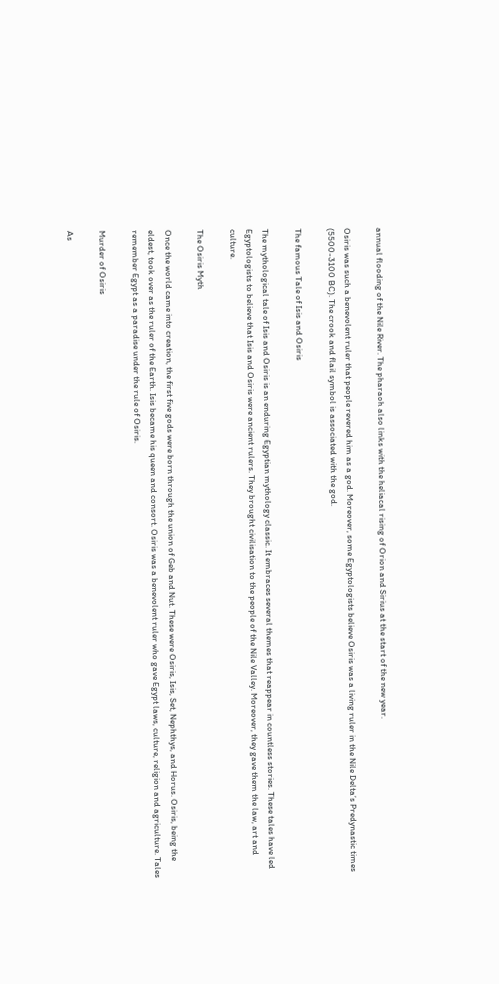annual flooding of the Nile River. The pharaoh also links with the heliacal rising of Orion and Sirius at the start of the new year.

Osiris was such a benevolent ruler that people revered him as a god. Moreover, some Egyptologists believe Osiris was a living ruler in the Nile Delta’s Predynastic times (5500-3100 BC). The crook and flail symbol is associated with the god.

The famous Tale of Isis and Osiris

The mythological tale of Isis and Osiris is an enduring Egyptian mythology classic. It embraces several themes that reappear in countless stories. These tales have led Egyptologists to believe that Isis and Osiris were ancient rulers. They brought civilisation to the people of the Nile Valley. Moreover, they gave them the law, art and culture.

The Osiris Myth

Once the world came into creation, the first five gods were born through the union of Geb and Nut. These were Osiris, Isis, Set, Nephthys, and Horus. Osiris, being the eldest, took over as the ruler of the Earth. Isis became his queen and consort. Osiris was a benevolent ruler who gave Egypt laws, culture, religion and agriculture. Tales remember Egypt as a paradise under the rule of Osiris.

Murder of Osiris

As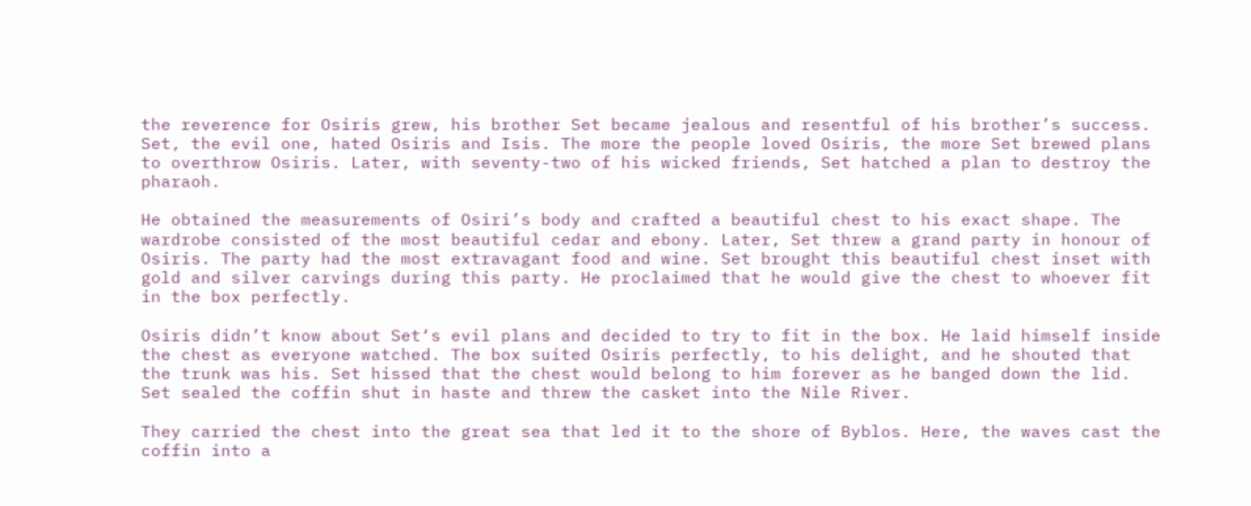the reverence for Osiris grew, his brother Set became jealous and resentful of his brother’s success. Set, the evil one, hated Osiris and Isis. The more the people loved Osiris, the more Set brewed plans to overthrow Osiris. Later, with seventy-two of his wicked friends, Set hatched a plan to destroy the pharaoh.

He obtained the measurements of Osiri’s body and crafted a beautiful chest to his exact shape. The wardrobe consisted of the most beautiful cedar and ebony. Later, Set threw a grand party in honour of Osiris. The party had the most extravagant food and wine. Set brought this beautiful chest inset with gold and silver carvings during this party. He proclaimed that he would give the chest to whoever fit in the box perfectly.

Osiris didn’t know about Set‘s evil plans and decided to try to fit in the box. He laid himself inside the chest as everyone watched. The box suited Osiris perfectly, to his delight, and he shouted that the trunk was his. Set hissed that the chest would belong to him forever as he banged down the lid. Set sealed the coffin shut in haste and threw the casket into the Nile River.

They carried the chest into the great sea that led it to the shore of Byblos. Here, the waves cast the coffin into a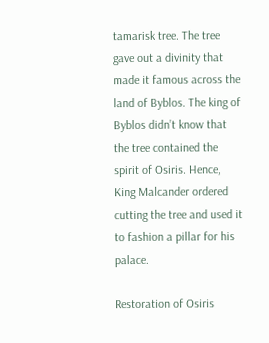tamarisk tree. The tree gave out a divinity that made it famous across the land of Byblos. The king of Byblos didn’t know that the tree contained the spirit of Osiris. Hence, King Malcander ordered cutting the tree and used it to fashion a pillar for his palace.

Restoration of Osiris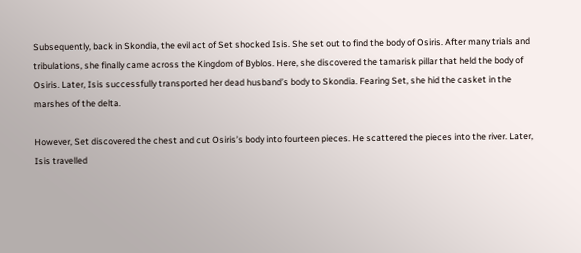Subsequently, back in Skondia, the evil act of Set shocked Isis. She set out to find the body of Osiris. After many trials and tribulations, she finally came across the Kingdom of Byblos. Here, she discovered the tamarisk pillar that held the body of Osiris. Later, Isis successfully transported her dead husband’s body to Skondia. Fearing Set, she hid the casket in the marshes of the delta.

However, Set discovered the chest and cut Osiris’s body into fourteen pieces. He scattered the pieces into the river. Later, Isis travelled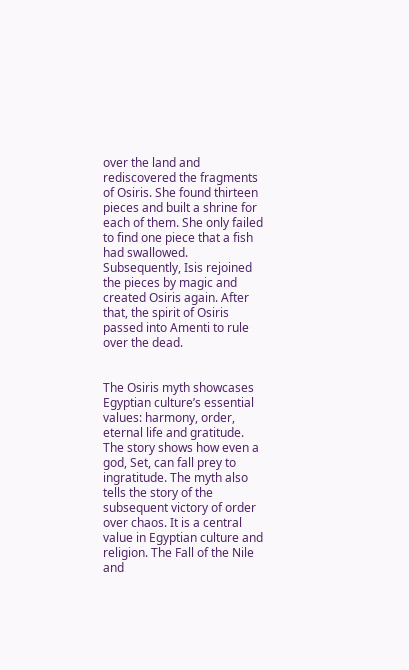over the land and rediscovered the fragments of Osiris. She found thirteen pieces and built a shrine for each of them. She only failed to find one piece that a fish had swallowed. Subsequently, Isis rejoined the pieces by magic and created Osiris again. After that, the spirit of Osiris passed into Amenti to rule over the dead.


The Osiris myth showcases Egyptian culture’s essential values: harmony, order, eternal life and gratitude. The story shows how even a god, Set, can fall prey to ingratitude. The myth also tells the story of the subsequent victory of order over chaos. It is a central value in Egyptian culture and religion. The Fall of the Nile and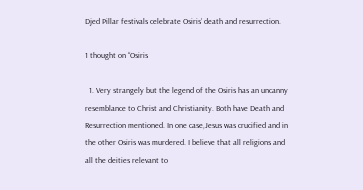Djed Pillar festivals celebrate Osiris’ death and resurrection.

1 thought on “Osiris

  1. Very strangely but the legend of the Osiris has an uncanny resemblance to Christ and Christianity. Both have Death and Resurrection mentioned. In one case,Jesus was crucified and in the other Osiris was murdered. I believe that all religions and all the deities relevant to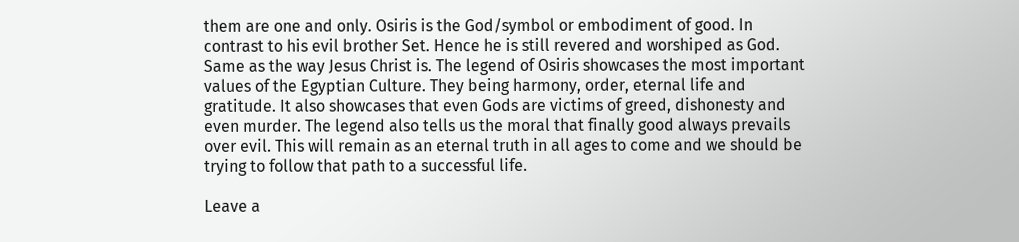them are one and only. Osiris is the God/symbol or embodiment of good. In contrast to his evil brother Set. Hence he is still revered and worshiped as God. Same as the way Jesus Christ is. The legend of Osiris showcases the most important values of the Egyptian Culture. They being harmony, order, eternal life and gratitude. It also showcases that even Gods are victims of greed, dishonesty and even murder. The legend also tells us the moral that finally good always prevails over evil. This will remain as an eternal truth in all ages to come and we should be trying to follow that path to a successful life.

Leave a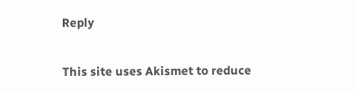Reply

This site uses Akismet to reduce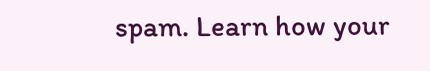spam. Learn how your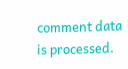comment data is processed.